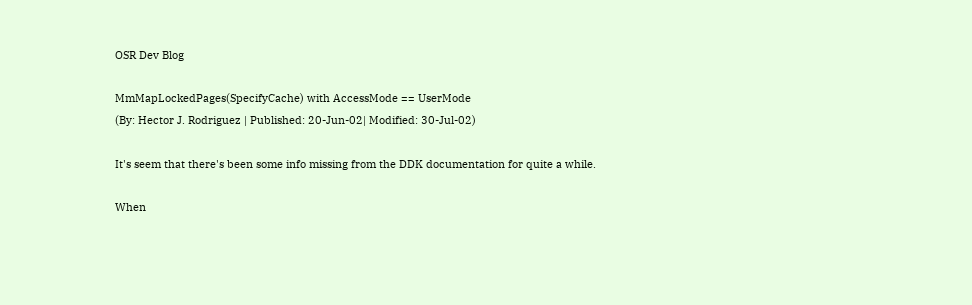OSR Dev Blog

MmMapLockedPages(SpecifyCache) with AccessMode == UserMode
(By: Hector J. Rodriguez | Published: 20-Jun-02| Modified: 30-Jul-02)

It's seem that there's been some info missing from the DDK documentation for quite a while.

When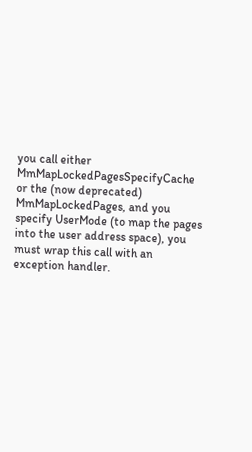you call either MmMapLockedPagesSpecifyCache or the (now deprecated) MmMapLockedPages, and you specify UserMode (to map the pages into the user address space), you must wrap this call with an exception handler.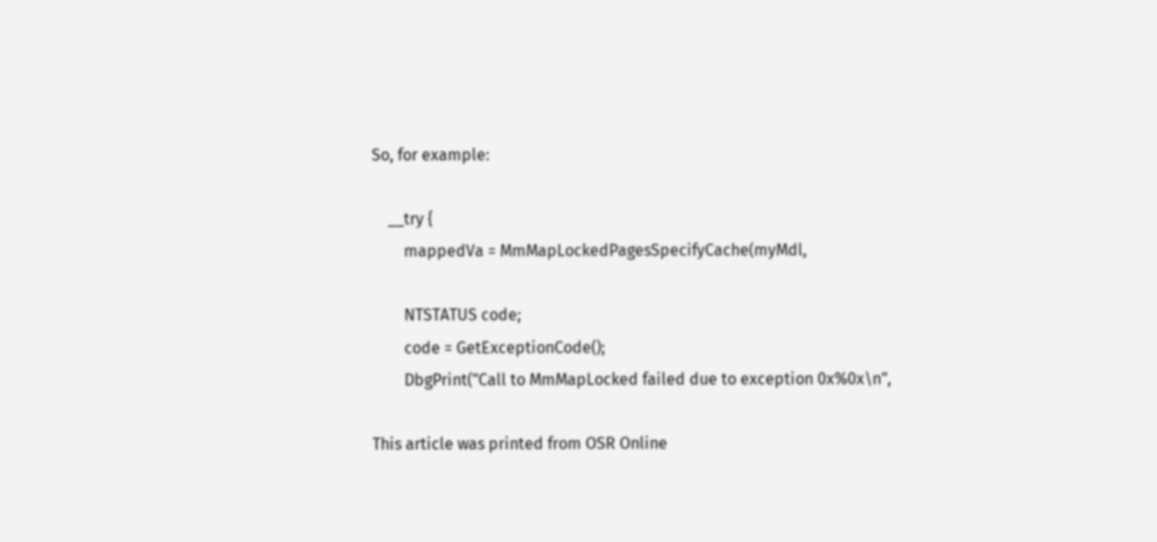So, for example:

    __try {
        mappedVa = MmMapLockedPagesSpecifyCache(myMdl,

        NTSTATUS code;
        code = GetExceptionCode();
        DbgPrint("Call to MmMapLocked failed due to exception 0x%0x\n",

This article was printed from OSR Online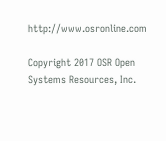http://www.osronline.com

Copyright 2017 OSR Open Systems Resources, Inc.